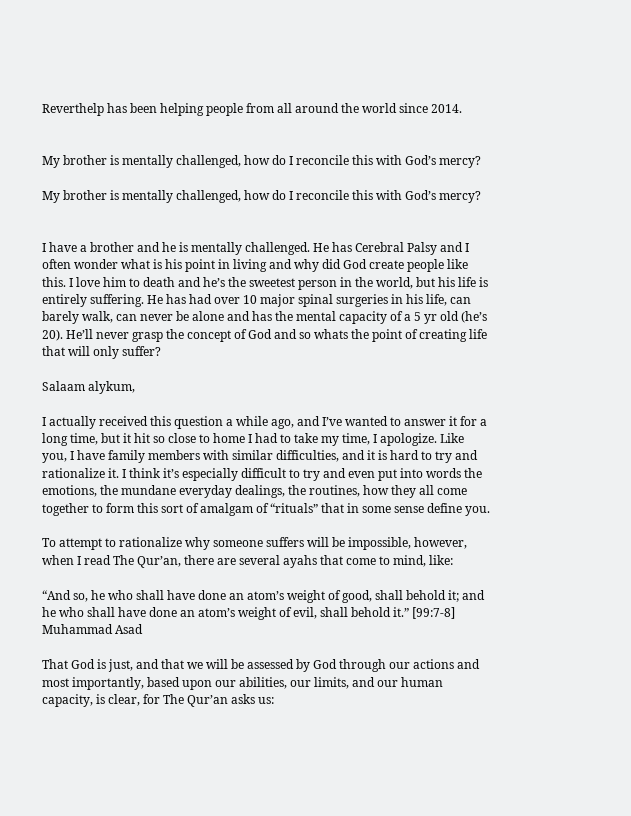Reverthelp has been helping people from all around the world since 2014.


My brother is mentally challenged, how do I reconcile this with God’s mercy?

My brother is mentally challenged, how do I reconcile this with God’s mercy?


I have a brother and he is mentally challenged. He has Cerebral Palsy and I often wonder what is his point in living and why did God create people like this. I love him to death and he’s the sweetest person in the world, but his life is entirely suffering. He has had over 10 major spinal surgeries in his life, can barely walk, can never be alone and has the mental capacity of a 5 yr old (he’s 20). He’ll never grasp the concept of God and so whats the point of creating life that will only suffer?

Salaam alykum,

I actually received this question a while ago, and I’ve wanted to answer it for a long time, but it hit so close to home I had to take my time, I apologize. Like you, I have family members with similar difficulties, and it is hard to try and rationalize it. I think it’s especially difficult to try and even put into words the emotions, the mundane everyday dealings, the routines, how they all come together to form this sort of amalgam of “rituals” that in some sense define you.

To attempt to rationalize why someone suffers will be impossible, however, when I read The Qur’an, there are several ayahs that come to mind, like:

“And so, he who shall have done an atom’s weight of good, shall behold it; and he who shall have done an atom’s weight of evil, shall behold it.” [99:7-8] Muhammad Asad

That God is just, and that we will be assessed by God through our actions and most importantly, based upon our abilities, our limits, and our human capacity, is clear, for The Qur’an asks us: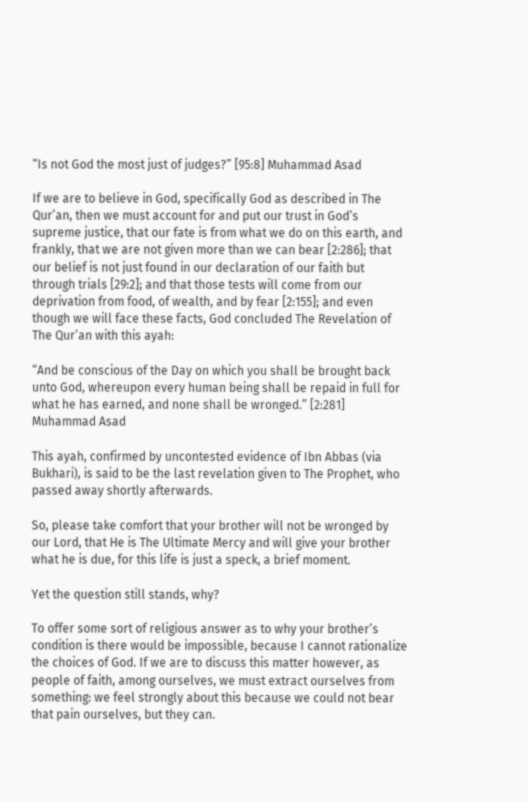“Is not God the most just of judges?” [95:8] Muhammad Asad

If we are to believe in God, specifically God as described in The Qur’an, then we must account for and put our trust in God’s supreme justice, that our fate is from what we do on this earth, and frankly, that we are not given more than we can bear [2:286]; that our belief is not just found in our declaration of our faith but through trials [29:2]; and that those tests will come from our deprivation from food, of wealth, and by fear [2:155]; and even though we will face these facts, God concluded The Revelation of The Qur’an with this ayah:

“And be conscious of the Day on which you shall be brought back unto God, whereupon every human being shall be repaid in full for what he has earned, and none shall be wronged.” [2:281] Muhammad Asad

This ayah, confirmed by uncontested evidence of Ibn Abbas (via Bukhari), is said to be the last revelation given to The Prophet, who passed away shortly afterwards.

So, please take comfort that your brother will not be wronged by our Lord, that He is The Ultimate Mercy and will give your brother what he is due, for this life is just a speck, a brief moment.

Yet the question still stands, why?

To offer some sort of religious answer as to why your brother’s condition is there would be impossible, because I cannot rationalize the choices of God. If we are to discuss this matter however, as people of faith, among ourselves, we must extract ourselves from something: we feel strongly about this because we could not bear that pain ourselves, but they can.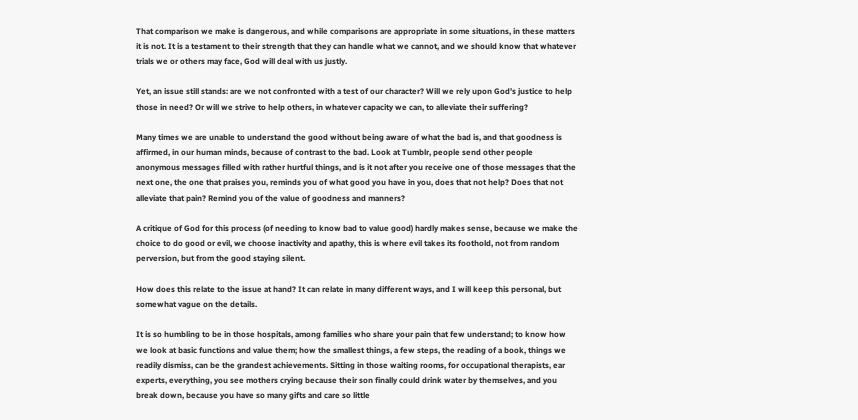That comparison we make is dangerous, and while comparisons are appropriate in some situations, in these matters it is not. It is a testament to their strength that they can handle what we cannot, and we should know that whatever trials we or others may face, God will deal with us justly.

Yet, an issue still stands: are we not confronted with a test of our character? Will we rely upon God’s justice to help those in need? Or will we strive to help others, in whatever capacity we can, to alleviate their suffering?

Many times we are unable to understand the good without being aware of what the bad is, and that goodness is affirmed, in our human minds, because of contrast to the bad. Look at Tumblr, people send other people anonymous messages filled with rather hurtful things, and is it not after you receive one of those messages that the next one, the one that praises you, reminds you of what good you have in you, does that not help? Does that not alleviate that pain? Remind you of the value of goodness and manners?

A critique of God for this process (of needing to know bad to value good) hardly makes sense, because we make the choice to do good or evil, we choose inactivity and apathy, this is where evil takes its foothold, not from random perversion, but from the good staying silent.

How does this relate to the issue at hand? It can relate in many different ways, and I will keep this personal, but somewhat vague on the details.

It is so humbling to be in those hospitals, among families who share your pain that few understand; to know how we look at basic functions and value them; how the smallest things, a few steps, the reading of a book, things we readily dismiss, can be the grandest achievements. Sitting in those waiting rooms, for occupational therapists, ear experts, everything, you see mothers crying because their son finally could drink water by themselves, and you break down, because you have so many gifts and care so little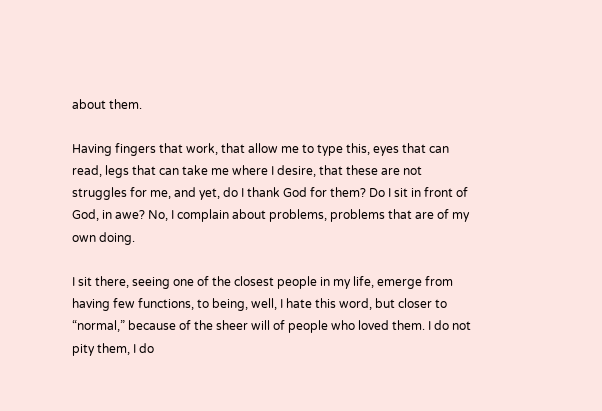about them.

Having fingers that work, that allow me to type this, eyes that can read, legs that can take me where I desire, that these are not struggles for me, and yet, do I thank God for them? Do I sit in front of God, in awe? No, I complain about problems, problems that are of my own doing.

I sit there, seeing one of the closest people in my life, emerge from having few functions, to being, well, I hate this word, but closer to “normal,” because of the sheer will of people who loved them. I do not pity them, I do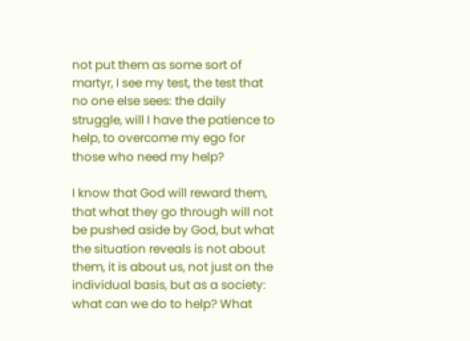not put them as some sort of martyr, I see my test, the test that no one else sees: the daily struggle, will I have the patience to help, to overcome my ego for those who need my help?

I know that God will reward them, that what they go through will not be pushed aside by God, but what the situation reveals is not about them, it is about us, not just on the individual basis, but as a society: what can we do to help? What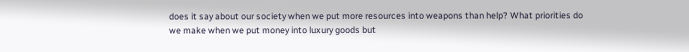does it say about our society when we put more resources into weapons than help? What priorities do we make when we put money into luxury goods but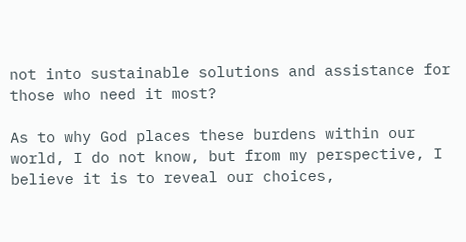not into sustainable solutions and assistance for those who need it most?

As to why God places these burdens within our world, I do not know, but from my perspective, I believe it is to reveal our choices,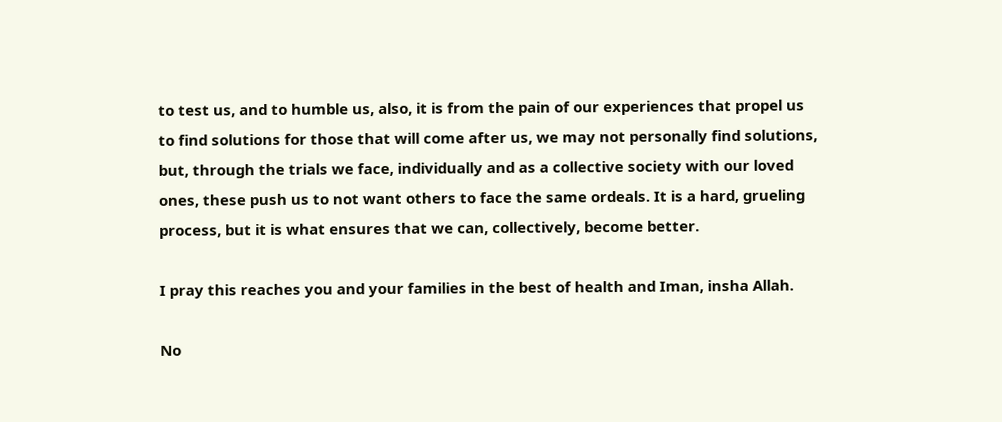to test us, and to humble us, also, it is from the pain of our experiences that propel us to find solutions for those that will come after us, we may not personally find solutions, but, through the trials we face, individually and as a collective society with our loved ones, these push us to not want others to face the same ordeals. It is a hard, grueling process, but it is what ensures that we can, collectively, become better.

I pray this reaches you and your families in the best of health and Iman, insha Allah.

No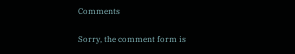Comments

Sorry, the comment form is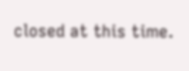closed at this time.